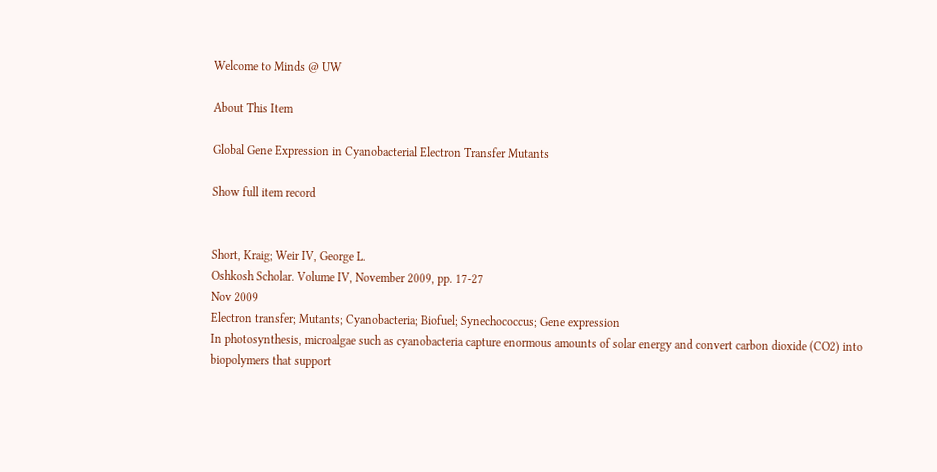Welcome to Minds @ UW

About This Item

Global Gene Expression in Cyanobacterial Electron Transfer Mutants

Show full item record


Short, Kraig; Weir IV, George L.
Oshkosh Scholar. Volume IV, November 2009, pp. 17-27
Nov 2009
Electron transfer; Mutants; Cyanobacteria; Biofuel; Synechococcus; Gene expression
In photosynthesis, microalgae such as cyanobacteria capture enormous amounts of solar energy and convert carbon dioxide (CO2) into biopolymers that support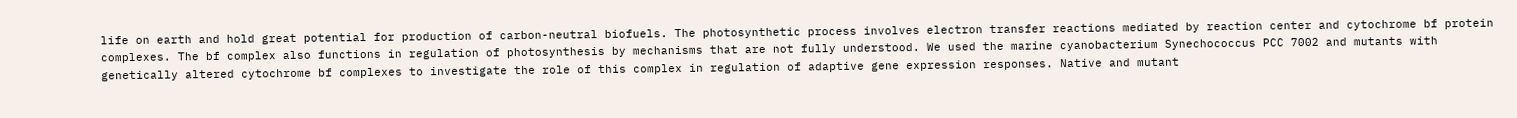life on earth and hold great potential for production of carbon-neutral biofuels. The photosynthetic process involves electron transfer reactions mediated by reaction center and cytochrome bf protein complexes. The bf complex also functions in regulation of photosynthesis by mechanisms that are not fully understood. We used the marine cyanobacterium Synechococcus PCC 7002 and mutants with genetically altered cytochrome bf complexes to investigate the role of this complex in regulation of adaptive gene expression responses. Native and mutant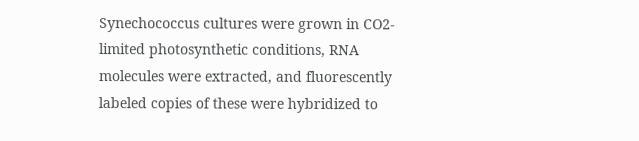Synechococcus cultures were grown in CO2-limited photosynthetic conditions, RNA molecules were extracted, and fluorescently labeled copies of these were hybridized to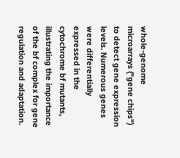whole-genome microarrays ("gene chips") to detect gene expression levels. Numerous genes were differentially expressed in the cytochrome bf mutants, illustrating the importance of the bf complex for gene regulation and adaptation.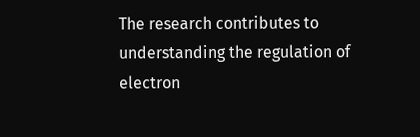The research contributes to understanding the regulation of electron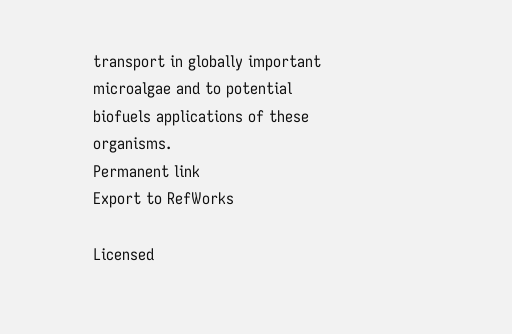transport in globally important microalgae and to potential biofuels applications of these organisms.
Permanent link
Export to RefWorks

Licensed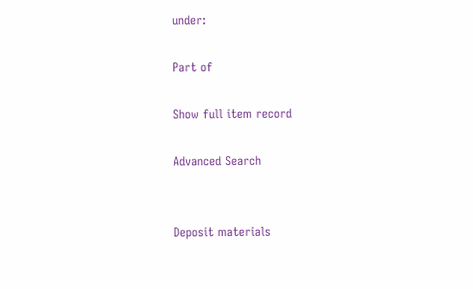under:

Part of

Show full item record

Advanced Search


Deposit materials